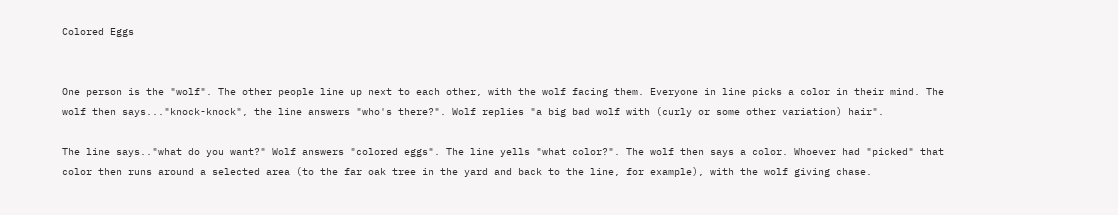Colored Eggs


One person is the "wolf". The other people line up next to each other, with the wolf facing them. Everyone in line picks a color in their mind. The wolf then says..."knock-knock", the line answers "who's there?". Wolf replies "a big bad wolf with (curly or some other variation) hair".

The line says.."what do you want?" Wolf answers "colored eggs". The line yells "what color?". The wolf then says a color. Whoever had "picked" that color then runs around a selected area (to the far oak tree in the yard and back to the line, for example), with the wolf giving chase.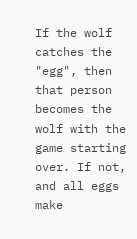If the wolf catches the "egg", then that person becomes the wolf with the game starting over. If not, and all eggs make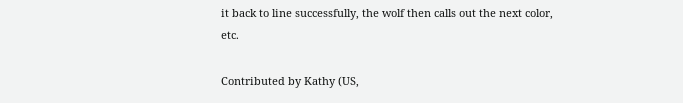it back to line successfully, the wolf then calls out the next color, etc.

Contributed by Kathy (US,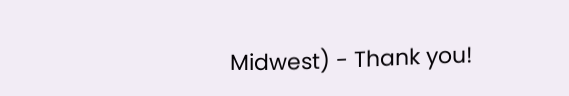Midwest) - Thank you!